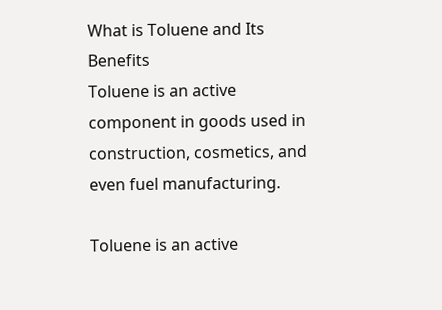What is Toluene and Its Benefits
Toluene is an active component in goods used in construction, cosmetics, and even fuel manufacturing.

Toluene is an active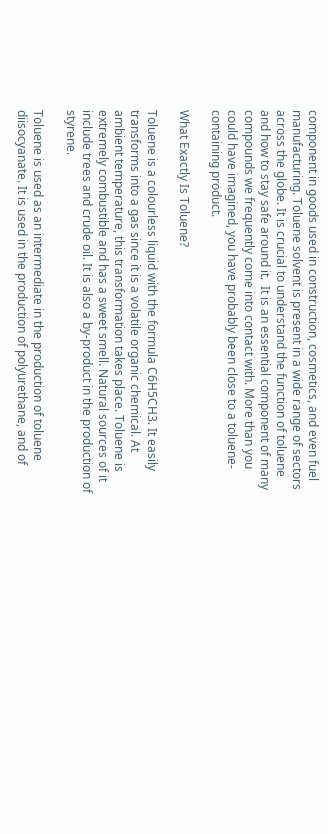component in goods used in construction, cosmetics, and even fuel manufacturing. Toluene solvent is present in a wide range of sectors across the globe. It is crucial to understand the function of toluene and how to stay safe around it.  It is an essential component of many compounds we frequently come into contact with. More than you could have imagined, you have probably been close to a toluene-containing product.

What Exactly Is Toluene?

Toluene is a colourless liquid with the formula C6H5CH3. It easily transforms into a gas since it is a volatile organic chemical. At ambient temperature, this transformation takes place. Toluene is extremely combustible and has a sweet smell. Natural sources of it include trees and crude oil. It is also a by-product in the production of styrene.

Toluene is used as an intermediate in the production of toluene diisocyanate. It is used in the production of polyurethane, and of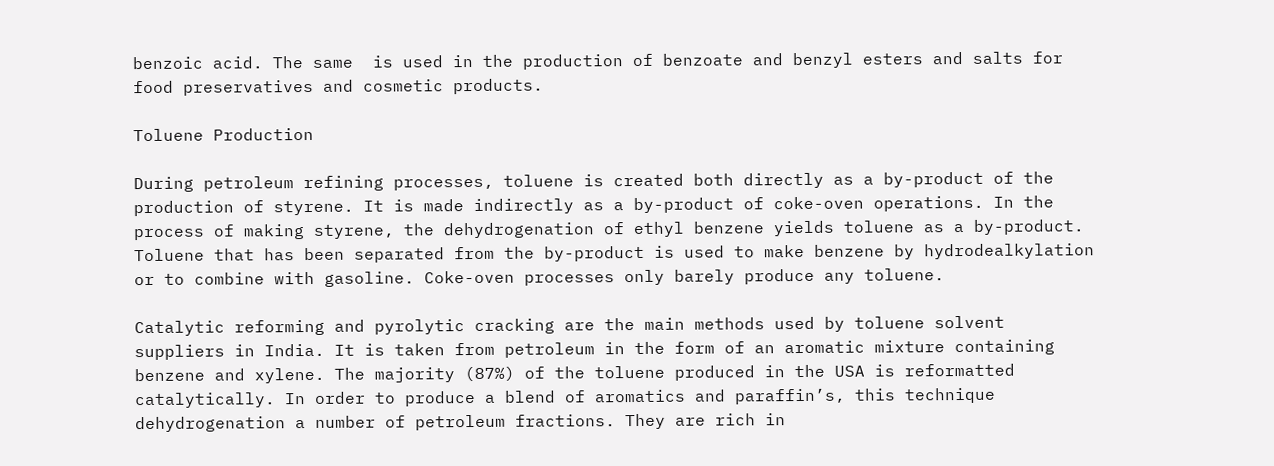benzoic acid. The same  is used in the production of benzoate and benzyl esters and salts for food preservatives and cosmetic products.

Toluene Production

During petroleum refining processes, toluene is created both directly as a by-product of the production of styrene. It is made indirectly as a by-product of coke-oven operations. In the process of making styrene, the dehydrogenation of ethyl benzene yields toluene as a by-product. Toluene that has been separated from the by-product is used to make benzene by hydrodealkylation or to combine with gasoline. Coke-oven processes only barely produce any toluene.

Catalytic reforming and pyrolytic cracking are the main methods used by toluene solvent suppliers in India. It is taken from petroleum in the form of an aromatic mixture containing benzene and xylene. The majority (87%) of the toluene produced in the USA is reformatted catalytically. In order to produce a blend of aromatics and paraffin’s, this technique dehydrogenation a number of petroleum fractions. They are rich in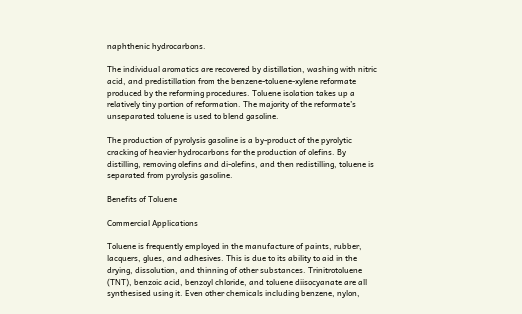naphthenic hydrocarbons.

The individual aromatics are recovered by distillation, washing with nitric acid, and predistillation from the benzene-toluene-xylene reformate produced by the reforming procedures. Toluene isolation takes up a relatively tiny portion of reformation. The majority of the reformate’s unseparated toluene is used to blend gasoline.

The production of pyrolysis gasoline is a by-product of the pyrolytic cracking of heavier hydrocarbons for the production of olefins. By distilling, removing olefins and di-olefins, and then redistilling, toluene is separated from pyrolysis gasoline.

Benefits of Toluene

Commercial Applications

Toluene is frequently employed in the manufacture of paints, rubber, lacquers, glues, and adhesives. This is due to its ability to aid in the drying, dissolution, and thinning of other substances. Trinitrotoluene (TNT), benzoic acid, benzoyl chloride, and toluene diisocyanate are all synthesised using it. Even other chemicals including benzene, nylon,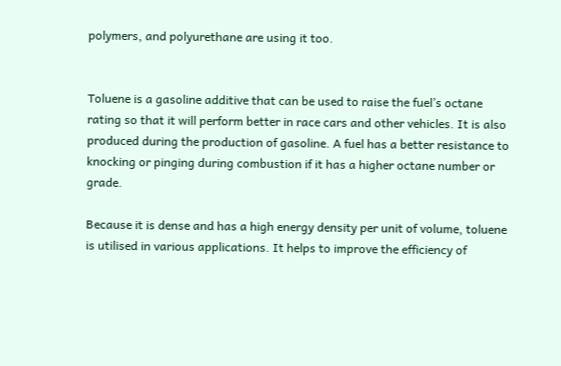polymers, and polyurethane are using it too.


Toluene is a gasoline additive that can be used to raise the fuel’s octane rating so that it will perform better in race cars and other vehicles. It is also produced during the production of gasoline. A fuel has a better resistance to knocking or pinging during combustion if it has a higher octane number or grade.

Because it is dense and has a high energy density per unit of volume, toluene is utilised in various applications. It helps to improve the efficiency of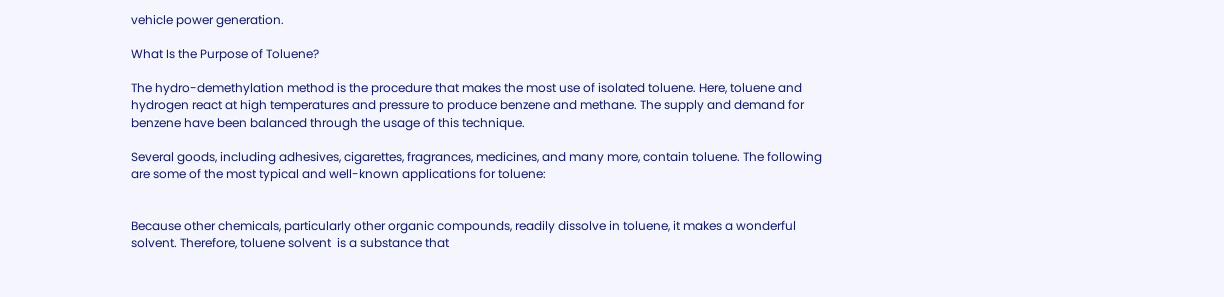vehicle power generation.

What Is the Purpose of Toluene?

The hydro-demethylation method is the procedure that makes the most use of isolated toluene. Here, toluene and hydrogen react at high temperatures and pressure to produce benzene and methane. The supply and demand for benzene have been balanced through the usage of this technique.

Several goods, including adhesives, cigarettes, fragrances, medicines, and many more, contain toluene. The following are some of the most typical and well-known applications for toluene:


Because other chemicals, particularly other organic compounds, readily dissolve in toluene, it makes a wonderful solvent. Therefore, toluene solvent  is a substance that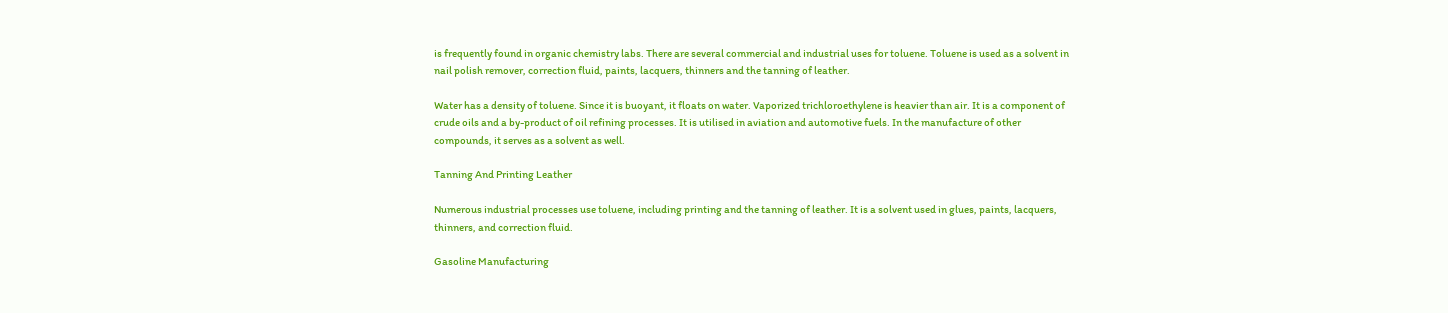is frequently found in organic chemistry labs. There are several commercial and industrial uses for toluene. Toluene is used as a solvent in nail polish remover, correction fluid, paints, lacquers, thinners and the tanning of leather.

Water has a density of toluene. Since it is buoyant, it floats on water. Vaporized trichloroethylene is heavier than air. It is a component of crude oils and a by-product of oil refining processes. It is utilised in aviation and automotive fuels. In the manufacture of other compounds, it serves as a solvent as well.

Tanning And Printing Leather

Numerous industrial processes use toluene, including printing and the tanning of leather. It is a solvent used in glues, paints, lacquers, thinners, and correction fluid.

Gasoline Manufacturing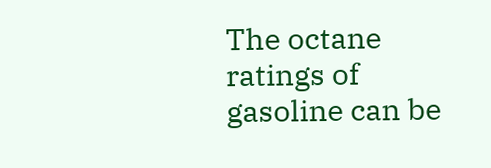The octane ratings of gasoline can be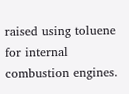raised using toluene for internal combustion engines.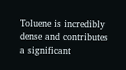Toluene is incredibly dense and contributes a significant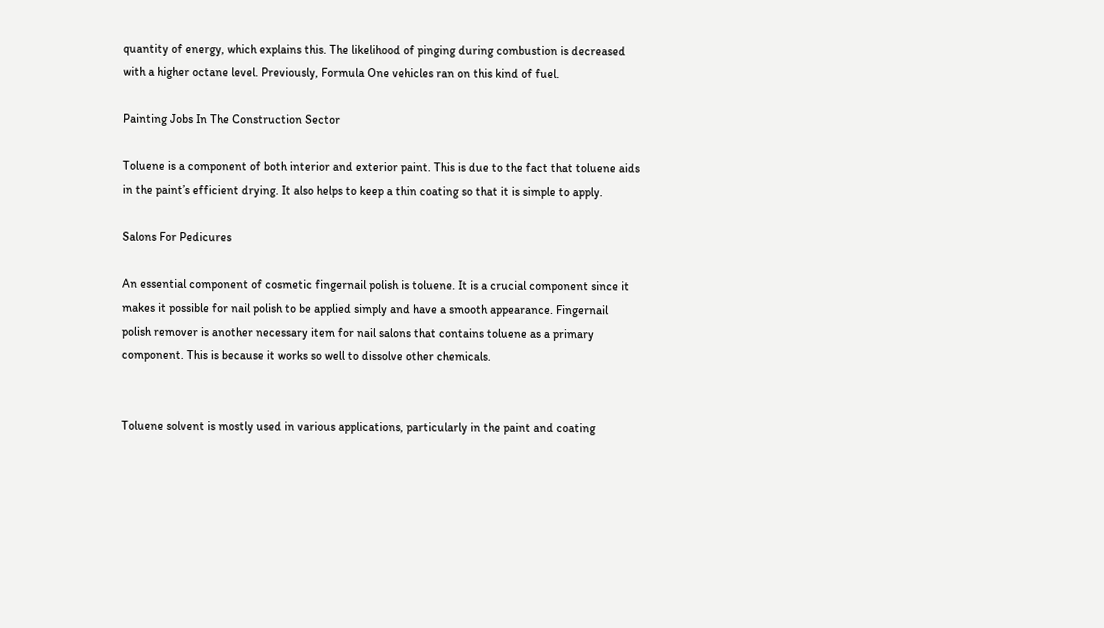quantity of energy, which explains this. The likelihood of pinging during combustion is decreased with a higher octane level. Previously, Formula One vehicles ran on this kind of fuel.

Painting Jobs In The Construction Sector

Toluene is a component of both interior and exterior paint. This is due to the fact that toluene aids in the paint’s efficient drying. It also helps to keep a thin coating so that it is simple to apply.

Salons For Pedicures

An essential component of cosmetic fingernail polish is toluene. It is a crucial component since it makes it possible for nail polish to be applied simply and have a smooth appearance. Fingernail polish remover is another necessary item for nail salons that contains toluene as a primary component. This is because it works so well to dissolve other chemicals.


Toluene solvent is mostly used in various applications, particularly in the paint and coating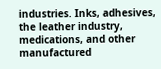industries. Inks, adhesives, the leather industry, medications, and other manufactured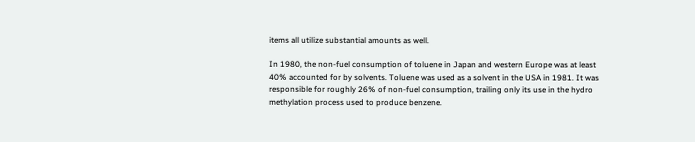items all utilize substantial amounts as well.

In 1980, the non-fuel consumption of toluene in Japan and western Europe was at least 40% accounted for by solvents. Toluene was used as a solvent in the USA in 1981. It was responsible for roughly 26% of non-fuel consumption, trailing only its use in the hydro methylation process used to produce benzene.